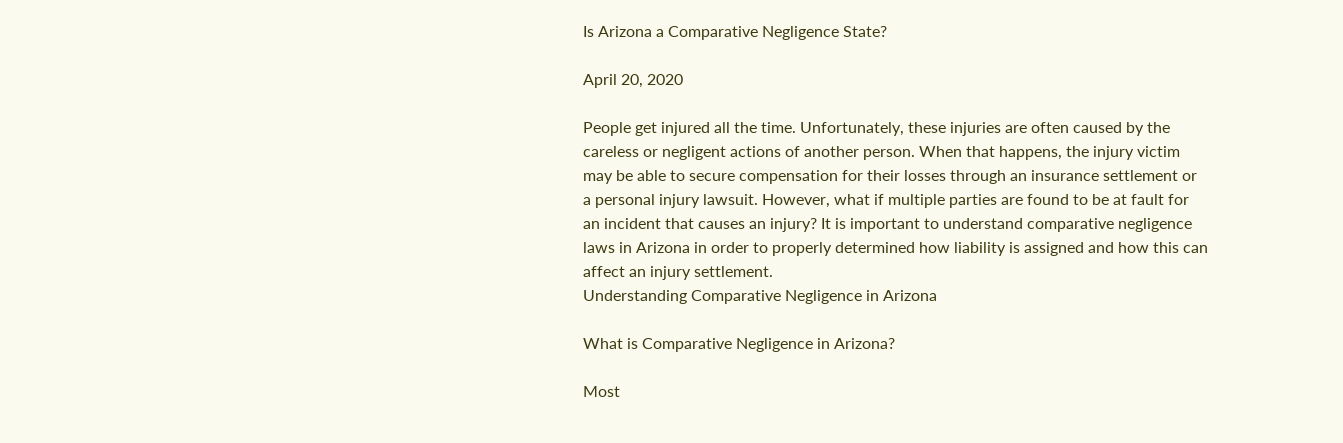Is Arizona a Comparative Negligence State?

April 20, 2020

People get injured all the time. Unfortunately, these injuries are often caused by the careless or negligent actions of another person. When that happens, the injury victim may be able to secure compensation for their losses through an insurance settlement or a personal injury lawsuit. However, what if multiple parties are found to be at fault for an incident that causes an injury? It is important to understand comparative negligence laws in Arizona in order to properly determined how liability is assigned and how this can affect an injury settlement.
Understanding Comparative Negligence in Arizona

What is Comparative Negligence in Arizona?

Most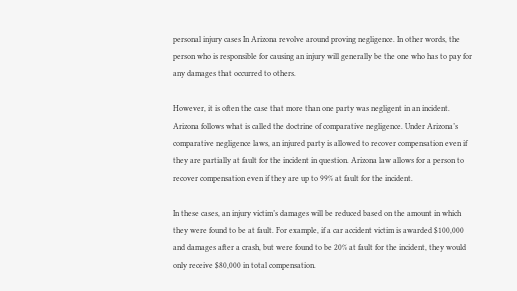personal injury cases In Arizona revolve around proving negligence. In other words, the person who is responsible for causing an injury will generally be the one who has to pay for any damages that occurred to others.

However, it is often the case that more than one party was negligent in an incident. Arizona follows what is called the doctrine of comparative negligence. Under Arizona’s comparative negligence laws, an injured party is allowed to recover compensation even if they are partially at fault for the incident in question. Arizona law allows for a person to recover compensation even if they are up to 99% at fault for the incident.

In these cases, an injury victim’s damages will be reduced based on the amount in which they were found to be at fault. For example, if a car accident victim is awarded $100,000 and damages after a crash, but were found to be 20% at fault for the incident, they would only receive $80,000 in total compensation.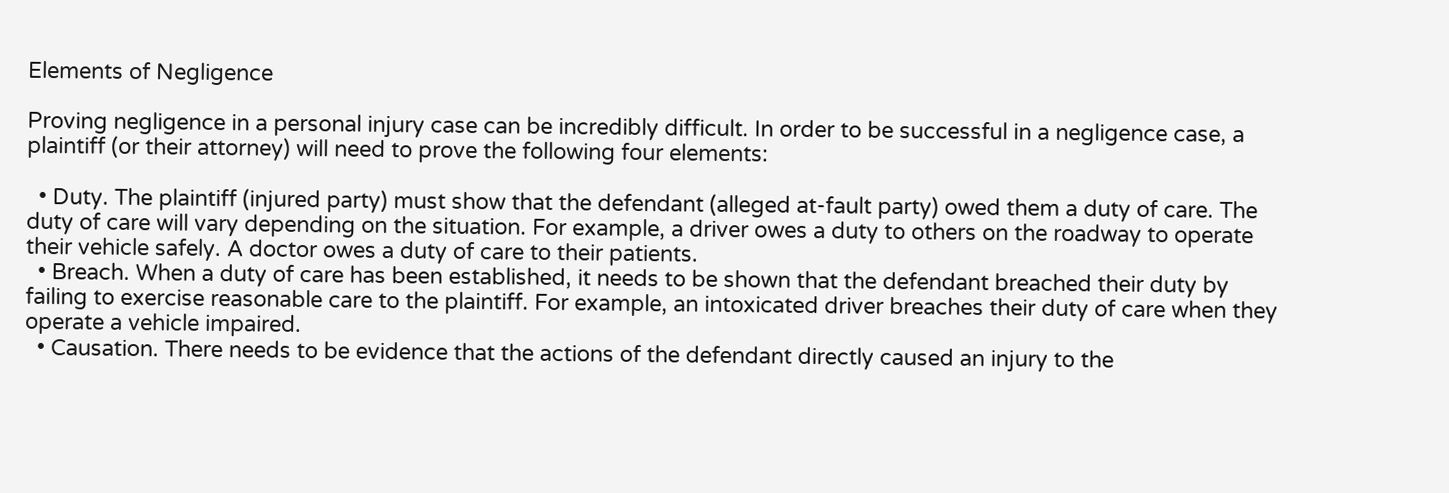Elements of Negligence

Proving negligence in a personal injury case can be incredibly difficult. In order to be successful in a negligence case, a plaintiff (or their attorney) will need to prove the following four elements:

  • Duty. The plaintiff (injured party) must show that the defendant (alleged at-fault party) owed them a duty of care. The duty of care will vary depending on the situation. For example, a driver owes a duty to others on the roadway to operate their vehicle safely. A doctor owes a duty of care to their patients.
  • Breach. When a duty of care has been established, it needs to be shown that the defendant breached their duty by failing to exercise reasonable care to the plaintiff. For example, an intoxicated driver breaches their duty of care when they operate a vehicle impaired.
  • Causation. There needs to be evidence that the actions of the defendant directly caused an injury to the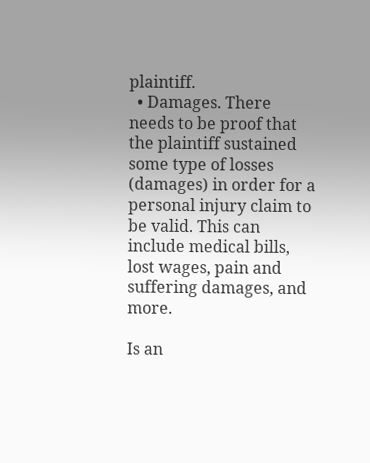plaintiff.
  • Damages. There needs to be proof that the plaintiff sustained some type of losses (damages) in order for a personal injury claim to be valid. This can include medical bills, lost wages, pain and suffering damages, and more.

Is an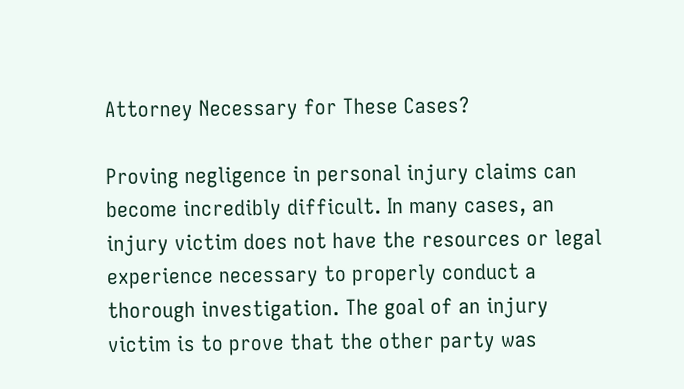Attorney Necessary for These Cases?

Proving negligence in personal injury claims can become incredibly difficult. In many cases, an injury victim does not have the resources or legal experience necessary to properly conduct a thorough investigation. The goal of an injury victim is to prove that the other party was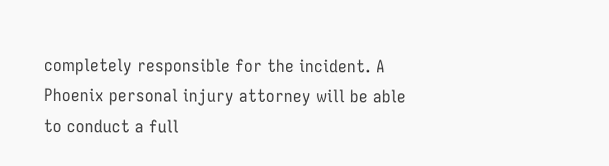completely responsible for the incident. A Phoenix personal injury attorney will be able to conduct a full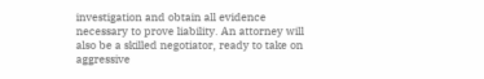investigation and obtain all evidence necessary to prove liability. An attorney will also be a skilled negotiator, ready to take on aggressive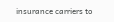insurance carriers to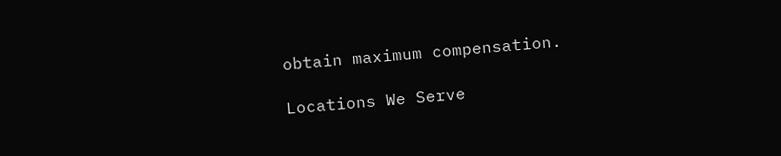obtain maximum compensation.

Locations We Serve